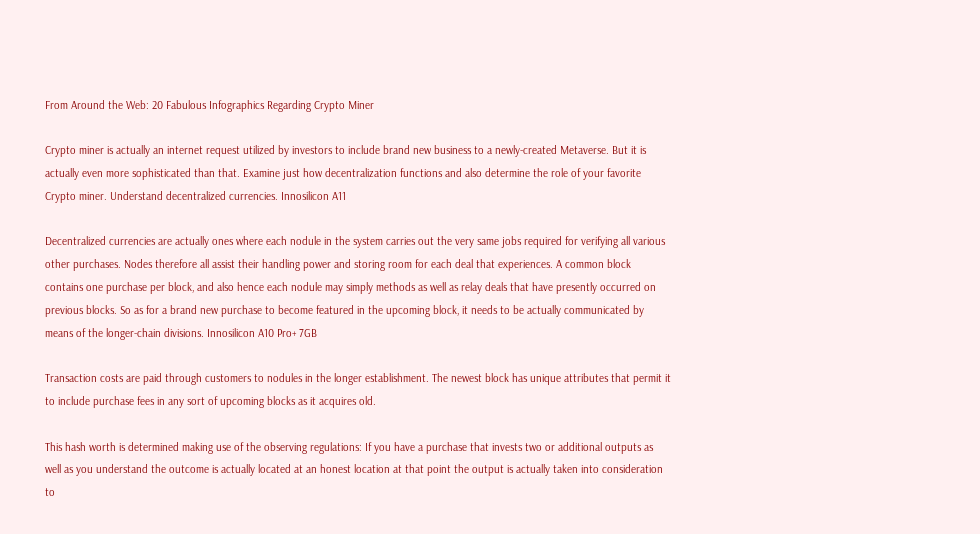From Around the Web: 20 Fabulous Infographics Regarding Crypto Miner

Crypto miner is actually an internet request utilized by investors to include brand new business to a newly-created Metaverse. But it is actually even more sophisticated than that. Examine just how decentralization functions and also determine the role of your favorite Crypto miner. Understand decentralized currencies. Innosilicon A11

Decentralized currencies are actually ones where each nodule in the system carries out the very same jobs required for verifying all various other purchases. Nodes therefore all assist their handling power and storing room for each deal that experiences. A common block contains one purchase per block, and also hence each nodule may simply methods as well as relay deals that have presently occurred on previous blocks. So as for a brand new purchase to become featured in the upcoming block, it needs to be actually communicated by means of the longer-chain divisions. Innosilicon A10 Pro+ 7GB

Transaction costs are paid through customers to nodules in the longer establishment. The newest block has unique attributes that permit it to include purchase fees in any sort of upcoming blocks as it acquires old.

This hash worth is determined making use of the observing regulations: If you have a purchase that invests two or additional outputs as well as you understand the outcome is actually located at an honest location at that point the output is actually taken into consideration to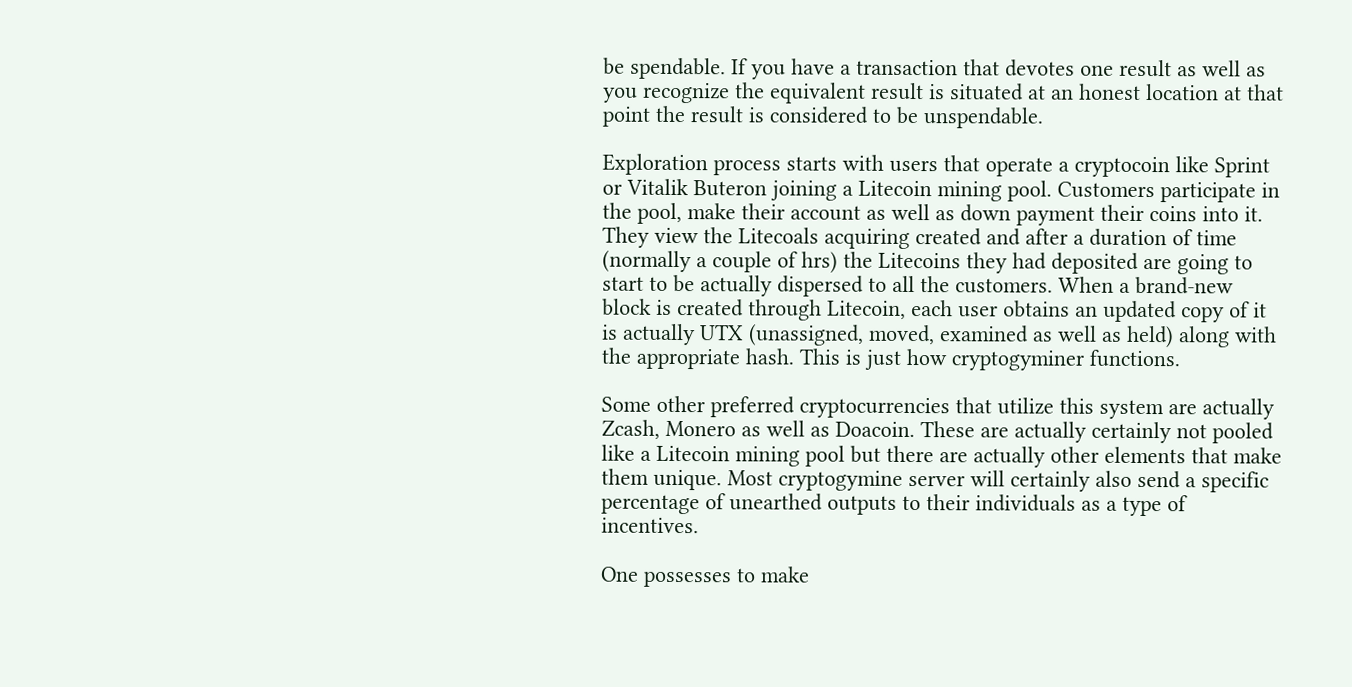be spendable. If you have a transaction that devotes one result as well as you recognize the equivalent result is situated at an honest location at that point the result is considered to be unspendable.

Exploration process starts with users that operate a cryptocoin like Sprint or Vitalik Buteron joining a Litecoin mining pool. Customers participate in the pool, make their account as well as down payment their coins into it. They view the Litecoals acquiring created and after a duration of time (normally a couple of hrs) the Litecoins they had deposited are going to start to be actually dispersed to all the customers. When a brand-new block is created through Litecoin, each user obtains an updated copy of it is actually UTX (unassigned, moved, examined as well as held) along with the appropriate hash. This is just how cryptogyminer functions.

Some other preferred cryptocurrencies that utilize this system are actually Zcash, Monero as well as Doacoin. These are actually certainly not pooled like a Litecoin mining pool but there are actually other elements that make them unique. Most cryptogymine server will certainly also send a specific percentage of unearthed outputs to their individuals as a type of incentives.

One possesses to make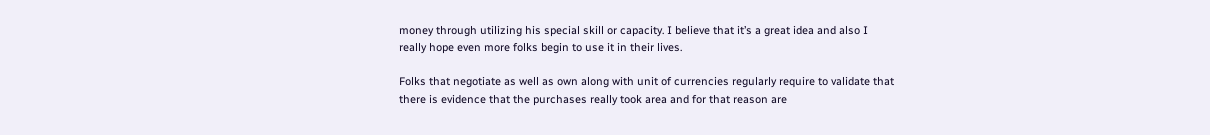money through utilizing his special skill or capacity. I believe that it’s a great idea and also I really hope even more folks begin to use it in their lives.

Folks that negotiate as well as own along with unit of currencies regularly require to validate that there is evidence that the purchases really took area and for that reason are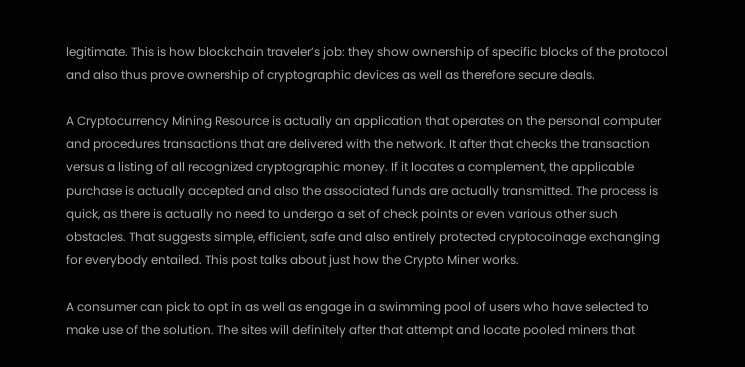legitimate. This is how blockchain traveler’s job: they show ownership of specific blocks of the protocol and also thus prove ownership of cryptographic devices as well as therefore secure deals.

A Cryptocurrency Mining Resource is actually an application that operates on the personal computer and procedures transactions that are delivered with the network. It after that checks the transaction versus a listing of all recognized cryptographic money. If it locates a complement, the applicable purchase is actually accepted and also the associated funds are actually transmitted. The process is quick, as there is actually no need to undergo a set of check points or even various other such obstacles. That suggests simple, efficient, safe and also entirely protected cryptocoinage exchanging for everybody entailed. This post talks about just how the Crypto Miner works.

A consumer can pick to opt in as well as engage in a swimming pool of users who have selected to make use of the solution. The sites will definitely after that attempt and locate pooled miners that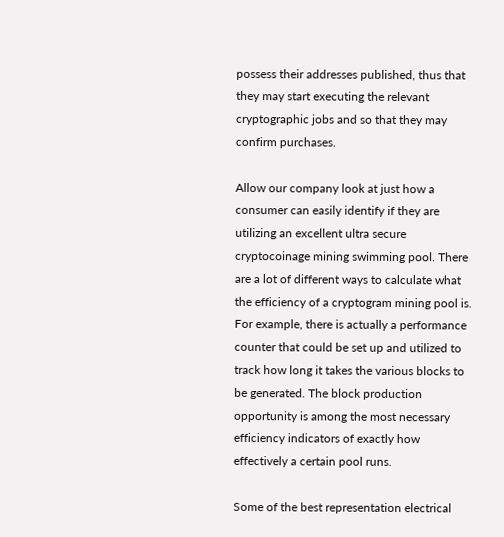possess their addresses published, thus that they may start executing the relevant cryptographic jobs and so that they may confirm purchases.

Allow our company look at just how a consumer can easily identify if they are utilizing an excellent ultra secure cryptocoinage mining swimming pool. There are a lot of different ways to calculate what the efficiency of a cryptogram mining pool is. For example, there is actually a performance counter that could be set up and utilized to track how long it takes the various blocks to be generated. The block production opportunity is among the most necessary efficiency indicators of exactly how effectively a certain pool runs.

Some of the best representation electrical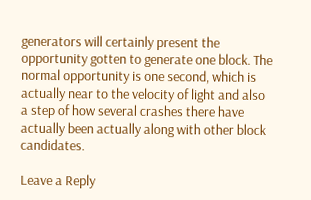generators will certainly present the opportunity gotten to generate one block. The normal opportunity is one second, which is actually near to the velocity of light and also a step of how several crashes there have actually been actually along with other block candidates.

Leave a Reply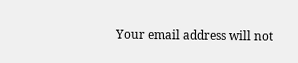Your email address will not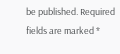be published. Required fields are marked *